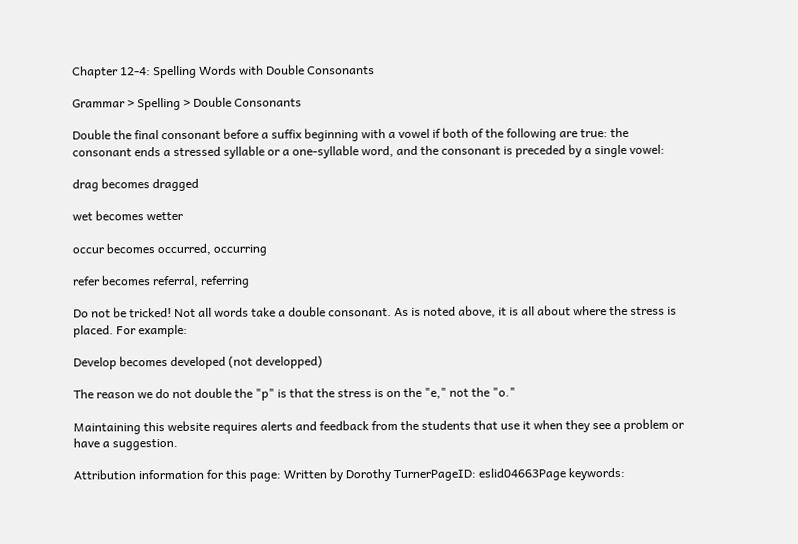Chapter 12-4: Spelling Words with Double Consonants

Grammar > Spelling > Double Consonants

Double the final consonant before a suffix beginning with a vowel if both of the following are true: the consonant ends a stressed syllable or a one-syllable word, and the consonant is preceded by a single vowel:

drag becomes dragged

wet becomes wetter

occur becomes occurred, occurring

refer becomes referral, referring

Do not be tricked! Not all words take a double consonant. As is noted above, it is all about where the stress is placed. For example:

Develop becomes developed (not developped)

The reason we do not double the "p" is that the stress is on the "e," not the "o."

Maintaining this website requires alerts and feedback from the students that use it when they see a problem or have a suggestion.

Attribution information for this page: Written by Dorothy TurnerPageID: eslid04663Page keywords: